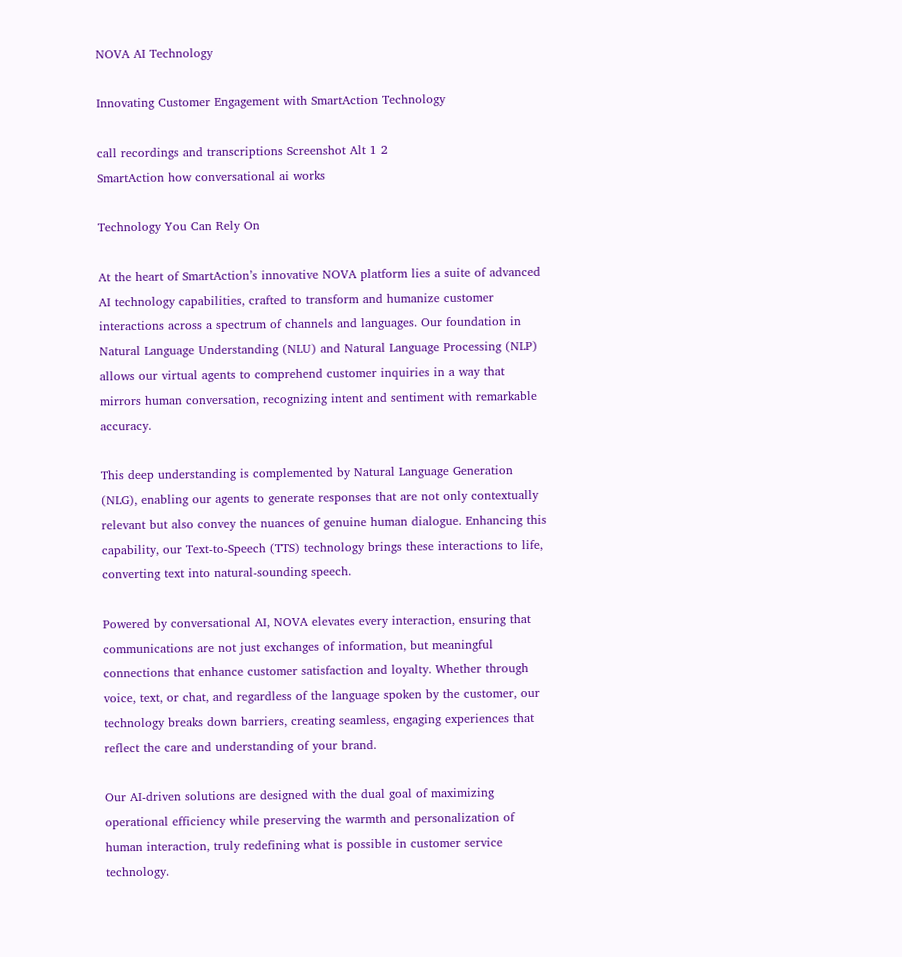NOVA AI Technology

Innovating Customer Engagement with SmartAction Technology

call recordings and transcriptions Screenshot Alt 1 2
SmartAction how conversational ai works

Technology You Can Rely On

At the heart of SmartAction’s innovative NOVA platform lies a suite of advanced AI technology capabilities, crafted to transform and humanize customer interactions across a spectrum of channels and languages. Our foundation in Natural Language Understanding (NLU) and Natural Language Processing (NLP) allows our virtual agents to comprehend customer inquiries in a way that mirrors human conversation, recognizing intent and sentiment with remarkable accuracy.

This deep understanding is complemented by Natural Language Generation (NLG), enabling our agents to generate responses that are not only contextually relevant but also convey the nuances of genuine human dialogue. Enhancing this capability, our Text-to-Speech (TTS) technology brings these interactions to life, converting text into natural-sounding speech.

Powered by conversational AI, NOVA elevates every interaction, ensuring that communications are not just exchanges of information, but meaningful connections that enhance customer satisfaction and loyalty. Whether through voice, text, or chat, and regardless of the language spoken by the customer, our technology breaks down barriers, creating seamless, engaging experiences that reflect the care and understanding of your brand.

Our AI-driven solutions are designed with the dual goal of maximizing operational efficiency while preserving the warmth and personalization of human interaction, truly redefining what is possible in customer service technology.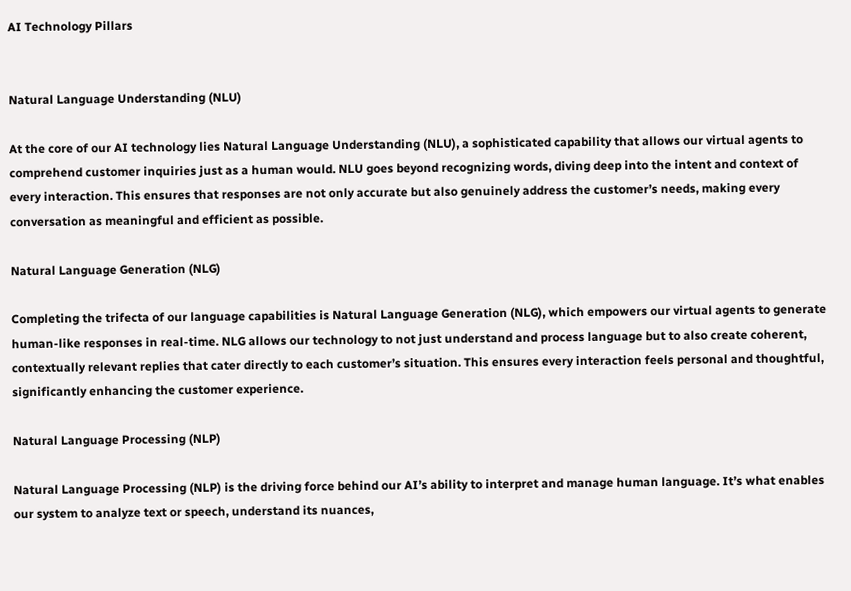AI Technology Pillars


Natural Language Understanding (NLU)

At the core of our AI technology lies Natural Language Understanding (NLU), a sophisticated capability that allows our virtual agents to comprehend customer inquiries just as a human would. NLU goes beyond recognizing words, diving deep into the intent and context of every interaction. This ensures that responses are not only accurate but also genuinely address the customer’s needs, making every conversation as meaningful and efficient as possible.

Natural Language Generation (NLG)

Completing the trifecta of our language capabilities is Natural Language Generation (NLG), which empowers our virtual agents to generate human-like responses in real-time. NLG allows our technology to not just understand and process language but to also create coherent, contextually relevant replies that cater directly to each customer’s situation. This ensures every interaction feels personal and thoughtful, significantly enhancing the customer experience.

Natural Language Processing (NLP)

Natural Language Processing (NLP) is the driving force behind our AI’s ability to interpret and manage human language. It’s what enables our system to analyze text or speech, understand its nuances,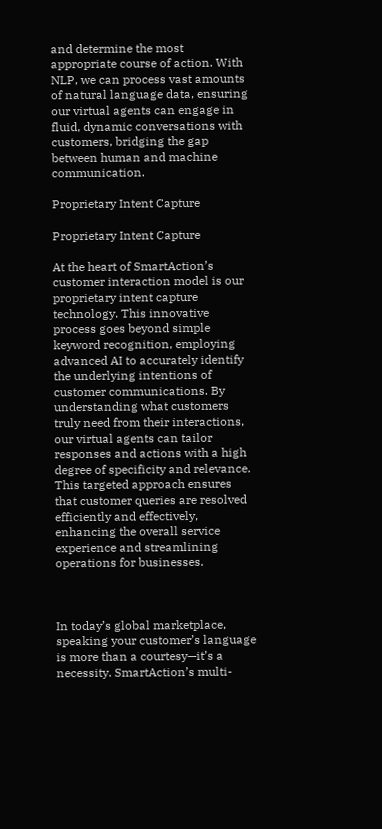and determine the most appropriate course of action. With NLP, we can process vast amounts of natural language data, ensuring our virtual agents can engage in fluid, dynamic conversations with customers, bridging the gap between human and machine communication.

Proprietary Intent Capture

Proprietary Intent Capture

At the heart of SmartAction’s customer interaction model is our proprietary intent capture technology. This innovative process goes beyond simple keyword recognition, employing advanced AI to accurately identify the underlying intentions of customer communications. By understanding what customers truly need from their interactions, our virtual agents can tailor responses and actions with a high degree of specificity and relevance. This targeted approach ensures that customer queries are resolved efficiently and effectively, enhancing the overall service experience and streamlining operations for businesses.



In today’s global marketplace, speaking your customer’s language is more than a courtesy—it’s a necessity. SmartAction’s multi-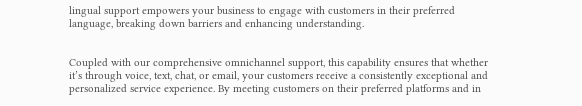lingual support empowers your business to engage with customers in their preferred language, breaking down barriers and enhancing understanding.


Coupled with our comprehensive omnichannel support, this capability ensures that whether it’s through voice, text, chat, or email, your customers receive a consistently exceptional and personalized service experience. By meeting customers on their preferred platforms and in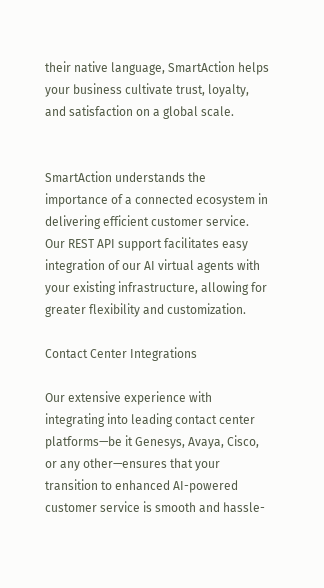their native language, SmartAction helps your business cultivate trust, loyalty, and satisfaction on a global scale.


SmartAction understands the importance of a connected ecosystem in delivering efficient customer service. Our REST API support facilitates easy integration of our AI virtual agents with your existing infrastructure, allowing for greater flexibility and customization.

Contact Center Integrations

Our extensive experience with integrating into leading contact center platforms—be it Genesys, Avaya, Cisco, or any other—ensures that your transition to enhanced AI-powered customer service is smooth and hassle-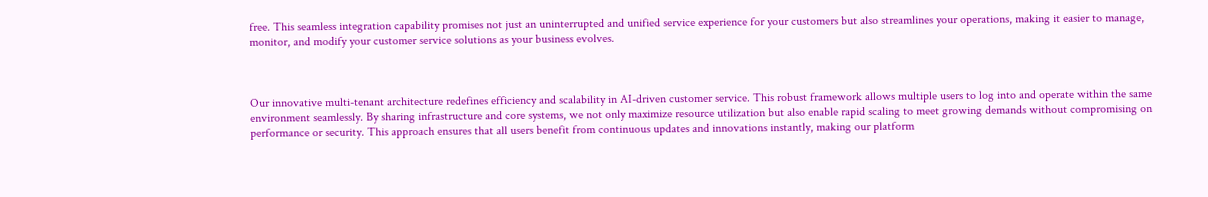free. This seamless integration capability promises not just an uninterrupted and unified service experience for your customers but also streamlines your operations, making it easier to manage, monitor, and modify your customer service solutions as your business evolves.



Our innovative multi-tenant architecture redefines efficiency and scalability in AI-driven customer service. This robust framework allows multiple users to log into and operate within the same environment seamlessly. By sharing infrastructure and core systems, we not only maximize resource utilization but also enable rapid scaling to meet growing demands without compromising on performance or security. This approach ensures that all users benefit from continuous updates and innovations instantly, making our platform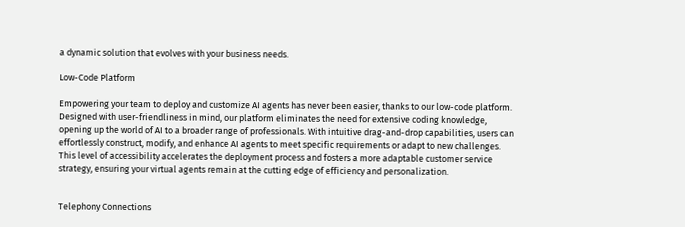a dynamic solution that evolves with your business needs.

Low-Code Platform

Empowering your team to deploy and customize AI agents has never been easier, thanks to our low-code platform. Designed with user-friendliness in mind, our platform eliminates the need for extensive coding knowledge, opening up the world of AI to a broader range of professionals. With intuitive drag-and-drop capabilities, users can effortlessly construct, modify, and enhance AI agents to meet specific requirements or adapt to new challenges. This level of accessibility accelerates the deployment process and fosters a more adaptable customer service strategy, ensuring your virtual agents remain at the cutting edge of efficiency and personalization.


Telephony Connections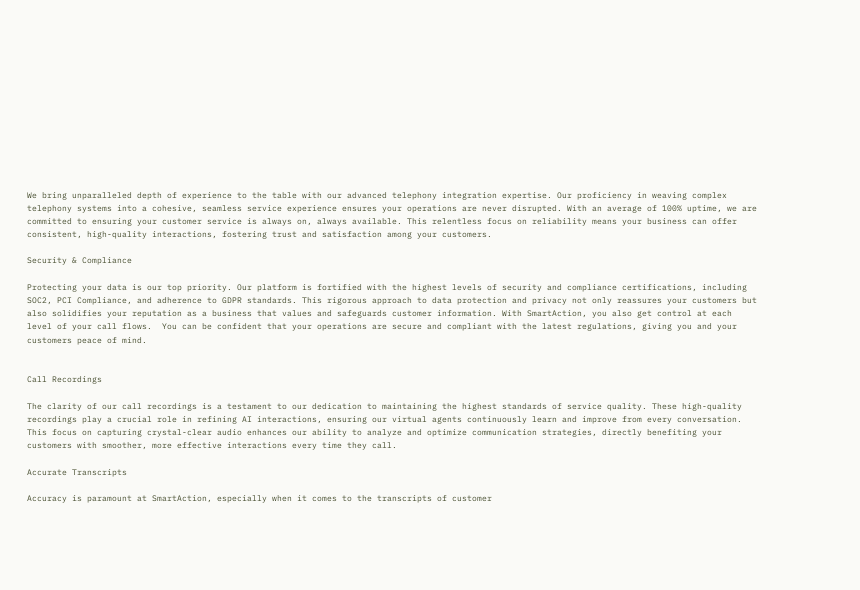We bring unparalleled depth of experience to the table with our advanced telephony integration expertise. Our proficiency in weaving complex telephony systems into a cohesive, seamless service experience ensures your operations are never disrupted. With an average of 100% uptime, we are committed to ensuring your customer service is always on, always available. This relentless focus on reliability means your business can offer consistent, high-quality interactions, fostering trust and satisfaction among your customers.

Security & Compliance

Protecting your data is our top priority. Our platform is fortified with the highest levels of security and compliance certifications, including SOC2, PCI Compliance, and adherence to GDPR standards. This rigorous approach to data protection and privacy not only reassures your customers but also solidifies your reputation as a business that values and safeguards customer information. With SmartAction, you also get control at each level of your call flows.  You can be confident that your operations are secure and compliant with the latest regulations, giving you and your customers peace of mind.


Call Recordings

The clarity of our call recordings is a testament to our dedication to maintaining the highest standards of service quality. These high-quality recordings play a crucial role in refining AI interactions, ensuring our virtual agents continuously learn and improve from every conversation. This focus on capturing crystal-clear audio enhances our ability to analyze and optimize communication strategies, directly benefiting your customers with smoother, more effective interactions every time they call.

Accurate Transcripts

Accuracy is paramount at SmartAction, especially when it comes to the transcripts of customer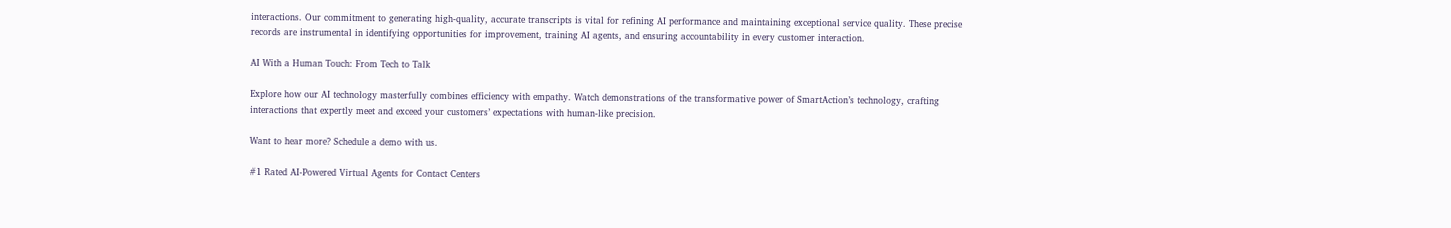interactions. Our commitment to generating high-quality, accurate transcripts is vital for refining AI performance and maintaining exceptional service quality. These precise records are instrumental in identifying opportunities for improvement, training AI agents, and ensuring accountability in every customer interaction.

AI With a Human Touch: From Tech to Talk

Explore how our AI technology masterfully combines efficiency with empathy. Watch demonstrations of the transformative power of SmartAction’s technology, crafting interactions that expertly meet and exceed your customers’ expectations with human-like precision.

Want to hear more? Schedule a demo with us.

#1 Rated AI-Powered Virtual Agents for Contact Centers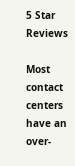5 Star Reviews

Most contact centers have an over-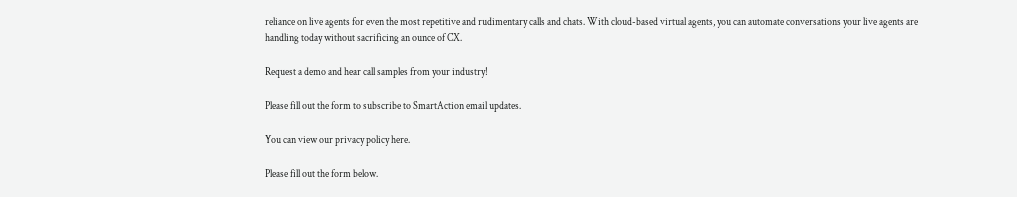reliance on live agents for even the most repetitive and rudimentary calls and chats. With cloud-based virtual agents, you can automate conversations your live agents are handling today without sacrificing an ounce of CX.

Request a demo and hear call samples from your industry!

Please fill out the form to subscribe to SmartAction email updates.

You can view our privacy policy here.

Please fill out the form below.